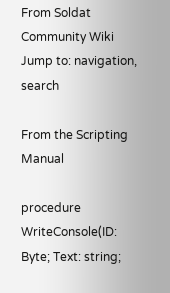From Soldat Community Wiki
Jump to: navigation, search

From the Scripting Manual

procedure WriteConsole(ID: Byte; Text: string;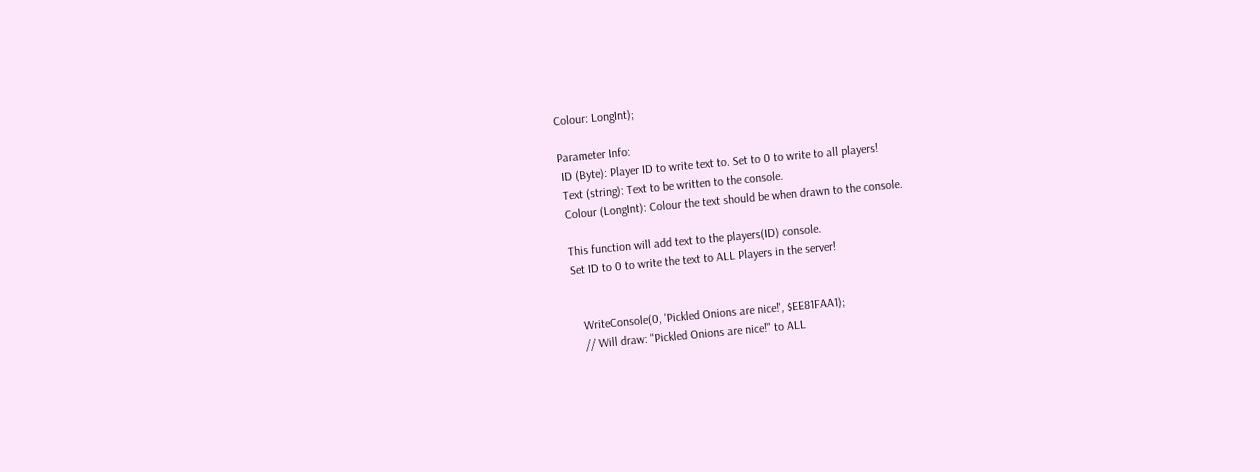Colour: LongInt);

Parameter Info:
 ID (Byte): Player ID to write text to. Set to 0 to write to all players!
 Text (string): Text to be written to the console.
 Colour (LongInt): Colour the text should be when drawn to the console.

 This function will add text to the players(ID) console.
 Set ID to 0 to write the text to ALL Players in the server!


    WriteConsole(0, 'Pickled Onions are nice!', $EE81FAA1);
    // Will draw: "Pickled Onions are nice!" to ALL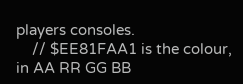players consoles.
    // $EE81FAA1 is the colour, in AA RR GG BB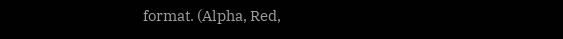format. (Alpha, Red,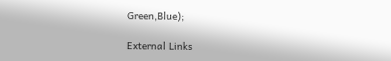Green,Blue);

External Links